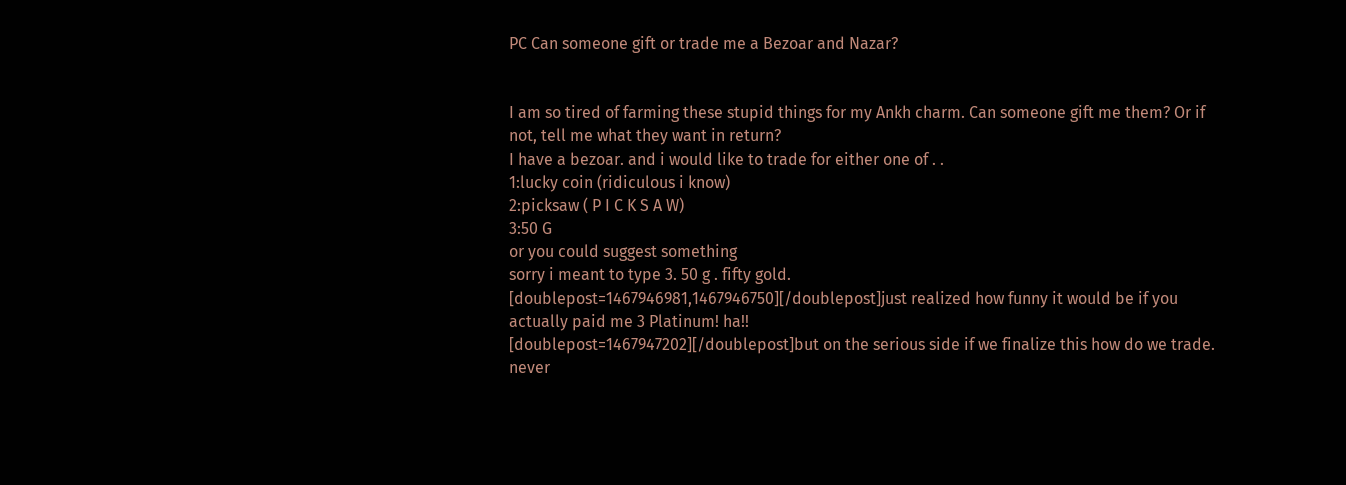PC Can someone gift or trade me a Bezoar and Nazar?


I am so tired of farming these stupid things for my Ankh charm. Can someone gift me them? Or if not, tell me what they want in return?
I have a bezoar. and i would like to trade for either one of . .
1:lucky coin (ridiculous i know)
2:picksaw ( P I C K S A W)
3:50 G
or you could suggest something
sorry i meant to type 3. 50 g . fifty gold.
[doublepost=1467946981,1467946750][/doublepost]just realized how funny it would be if you actually paid me 3 Platinum! ha!!
[doublepost=1467947202][/doublepost]but on the serious side if we finalize this how do we trade. never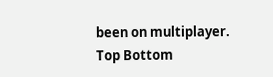been on multiplayer.
Top Bottom